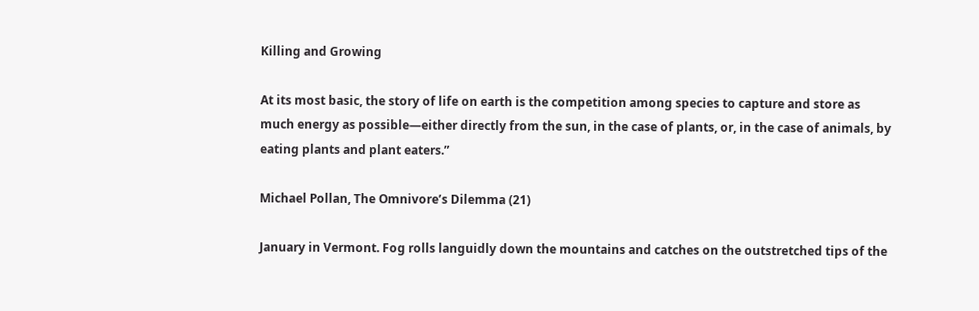Killing and Growing

At its most basic, the story of life on earth is the competition among species to capture and store as much energy as possible—either directly from the sun, in the case of plants, or, in the case of animals, by eating plants and plant eaters.”

Michael Pollan, The Omnivore’s Dilemma (21)

January in Vermont. Fog rolls languidly down the mountains and catches on the outstretched tips of the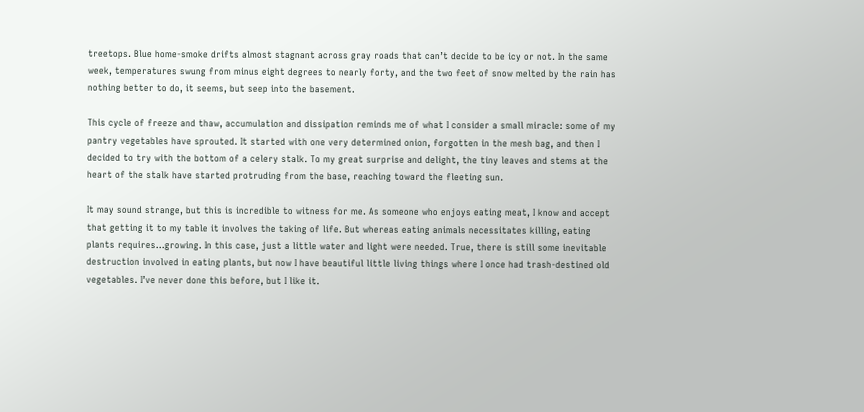treetops. Blue home-smoke drifts almost stagnant across gray roads that can’t decide to be icy or not. In the same week, temperatures swung from minus eight degrees to nearly forty, and the two feet of snow melted by the rain has nothing better to do, it seems, but seep into the basement.

This cycle of freeze and thaw, accumulation and dissipation reminds me of what I consider a small miracle: some of my pantry vegetables have sprouted. It started with one very determined onion, forgotten in the mesh bag, and then I decided to try with the bottom of a celery stalk. To my great surprise and delight, the tiny leaves and stems at the heart of the stalk have started protruding from the base, reaching toward the fleeting sun.

It may sound strange, but this is incredible to witness for me. As someone who enjoys eating meat, I know and accept that getting it to my table it involves the taking of life. But whereas eating animals necessitates killing, eating plants requires…growing. In this case, just a little water and light were needed. True, there is still some inevitable destruction involved in eating plants, but now I have beautiful little living things where I once had trash-destined old vegetables. I’ve never done this before, but I like it.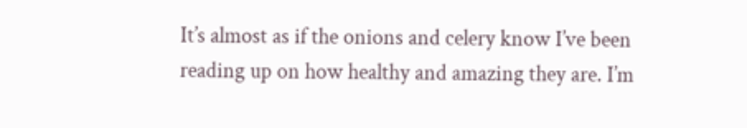It’s almost as if the onions and celery know I’ve been reading up on how healthy and amazing they are. I’m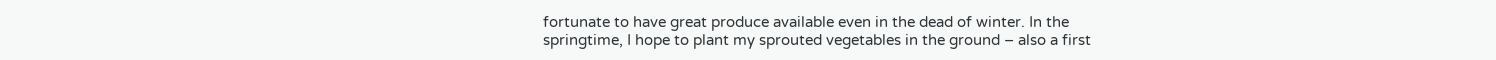fortunate to have great produce available even in the dead of winter. In the springtime, I hope to plant my sprouted vegetables in the ground – also a first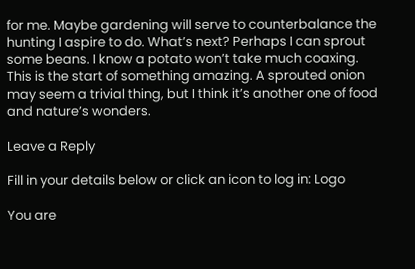for me. Maybe gardening will serve to counterbalance the hunting I aspire to do. What’s next? Perhaps I can sprout some beans. I know a potato won’t take much coaxing. This is the start of something amazing. A sprouted onion may seem a trivial thing, but I think it’s another one of food and nature’s wonders.

Leave a Reply

Fill in your details below or click an icon to log in: Logo

You are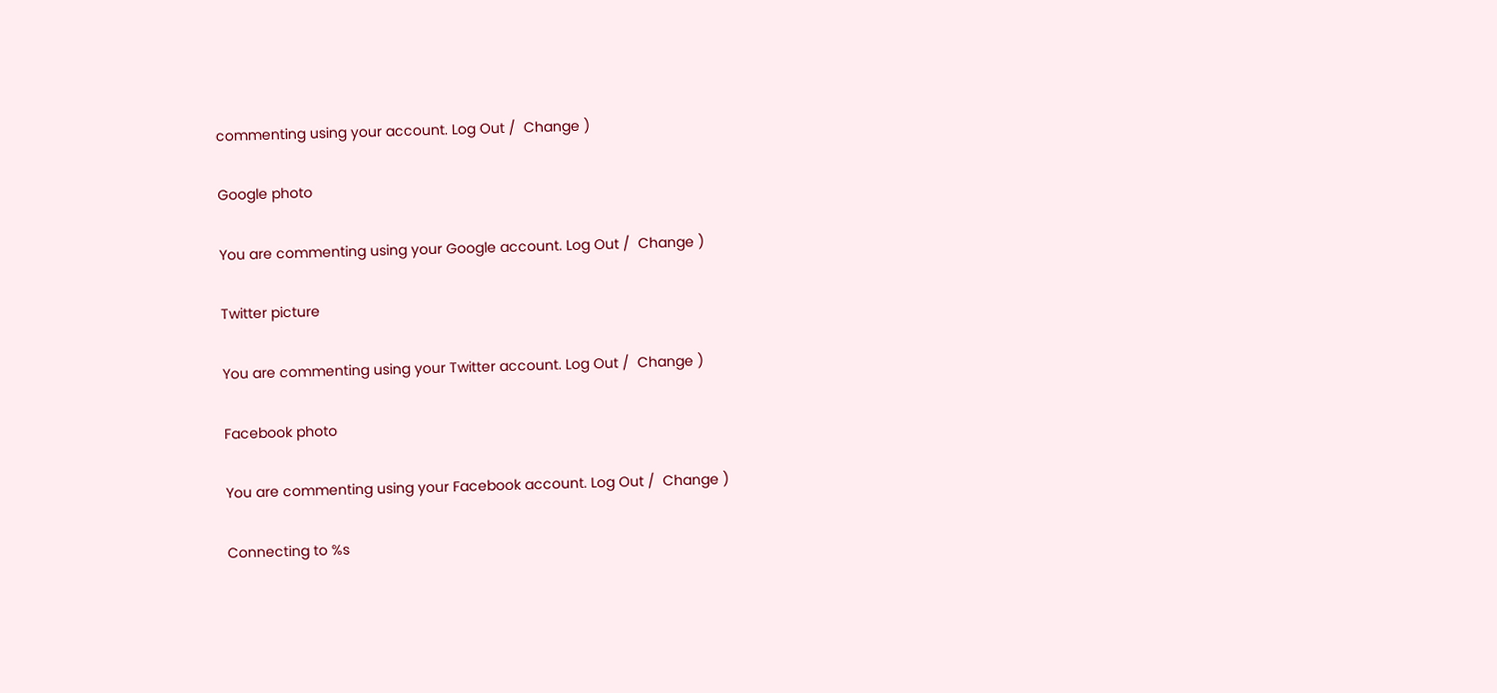commenting using your account. Log Out /  Change )

Google photo

You are commenting using your Google account. Log Out /  Change )

Twitter picture

You are commenting using your Twitter account. Log Out /  Change )

Facebook photo

You are commenting using your Facebook account. Log Out /  Change )

Connecting to %s